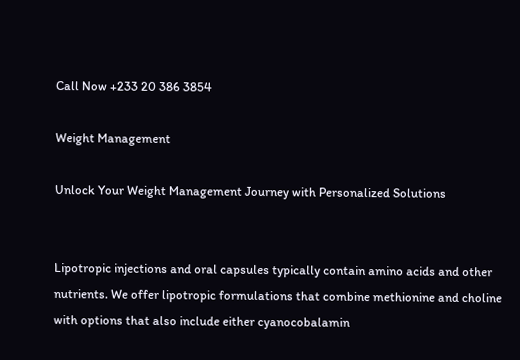Call Now +233 20 386 3854

Weight Management

Unlock Your Weight Management Journey with Personalized Solutions


Lipotropic injections and oral capsules typically contain amino acids and other nutrients. We offer lipotropic formulations that combine methionine and choline with options that also include either cyanocobalamin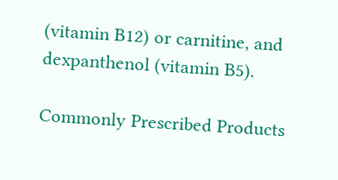(vitamin B12) or carnitine, and dexpanthenol (vitamin B5).

Commonly Prescribed Products